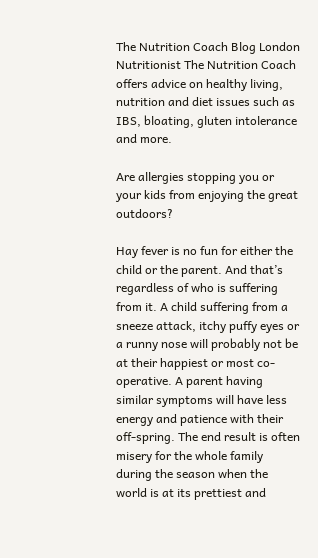The Nutrition Coach Blog London Nutritionist The Nutrition Coach offers advice on healthy living, nutrition and diet issues such as IBS, bloating, gluten intolerance and more.

Are allergies stopping you or your kids from enjoying the great outdoors?

Hay fever is no fun for either the child or the parent. And that’s regardless of who is suffering from it. A child suffering from a sneeze attack, itchy puffy eyes or a runny nose will probably not be at their happiest or most co-operative. A parent having similar symptoms will have less energy and patience with their off-spring. The end result is often misery for the whole family during the season when the world is at its prettiest and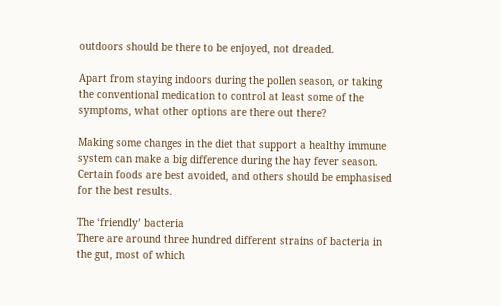outdoors should be there to be enjoyed, not dreaded.

Apart from staying indoors during the pollen season, or taking the conventional medication to control at least some of the symptoms, what other options are there out there?

Making some changes in the diet that support a healthy immune system can make a big difference during the hay fever season. Certain foods are best avoided, and others should be emphasised for the best results.

The ‘friendly’ bacteria
There are around three hundred different strains of bacteria in the gut, most of which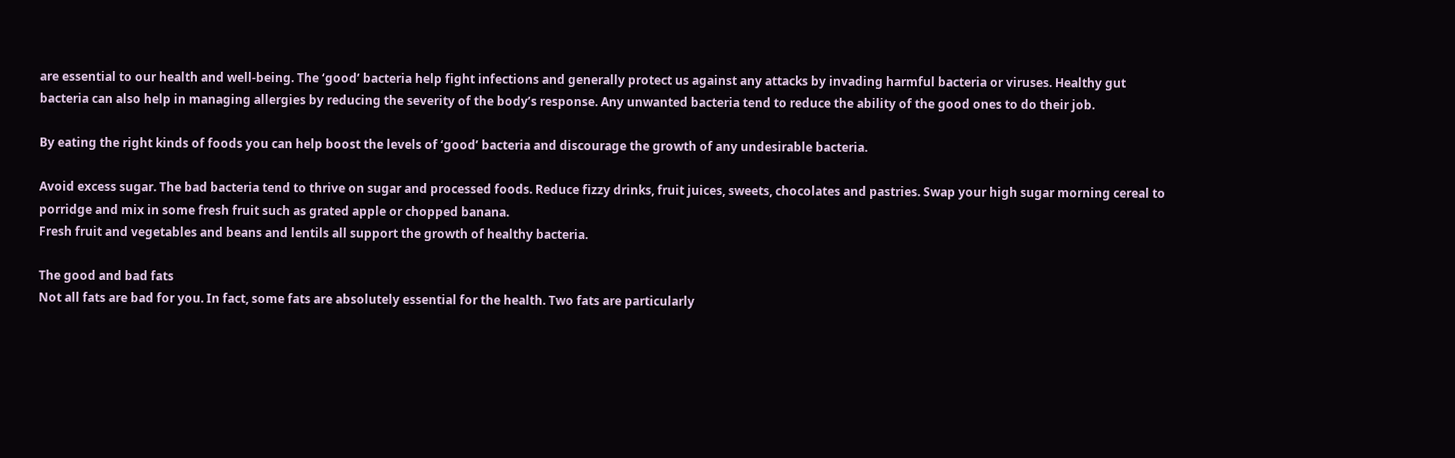are essential to our health and well-being. The ‘good’ bacteria help fight infections and generally protect us against any attacks by invading harmful bacteria or viruses. Healthy gut bacteria can also help in managing allergies by reducing the severity of the body’s response. Any unwanted bacteria tend to reduce the ability of the good ones to do their job.

By eating the right kinds of foods you can help boost the levels of ‘good’ bacteria and discourage the growth of any undesirable bacteria.

Avoid excess sugar. The bad bacteria tend to thrive on sugar and processed foods. Reduce fizzy drinks, fruit juices, sweets, chocolates and pastries. Swap your high sugar morning cereal to porridge and mix in some fresh fruit such as grated apple or chopped banana.
Fresh fruit and vegetables and beans and lentils all support the growth of healthy bacteria.

The good and bad fats
Not all fats are bad for you. In fact, some fats are absolutely essential for the health. Two fats are particularly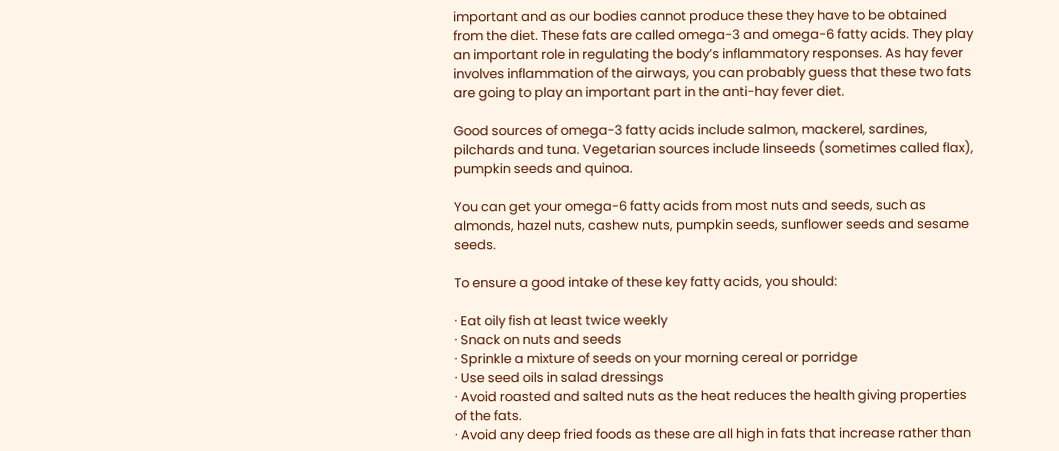important and as our bodies cannot produce these they have to be obtained from the diet. These fats are called omega-3 and omega-6 fatty acids. They play an important role in regulating the body’s inflammatory responses. As hay fever involves inflammation of the airways, you can probably guess that these two fats are going to play an important part in the anti-hay fever diet.

Good sources of omega-3 fatty acids include salmon, mackerel, sardines, pilchards and tuna. Vegetarian sources include linseeds (sometimes called flax), pumpkin seeds and quinoa.

You can get your omega-6 fatty acids from most nuts and seeds, such as almonds, hazel nuts, cashew nuts, pumpkin seeds, sunflower seeds and sesame seeds.

To ensure a good intake of these key fatty acids, you should:

· Eat oily fish at least twice weekly
· Snack on nuts and seeds
· Sprinkle a mixture of seeds on your morning cereal or porridge
· Use seed oils in salad dressings
· Avoid roasted and salted nuts as the heat reduces the health giving properties of the fats.
· Avoid any deep fried foods as these are all high in fats that increase rather than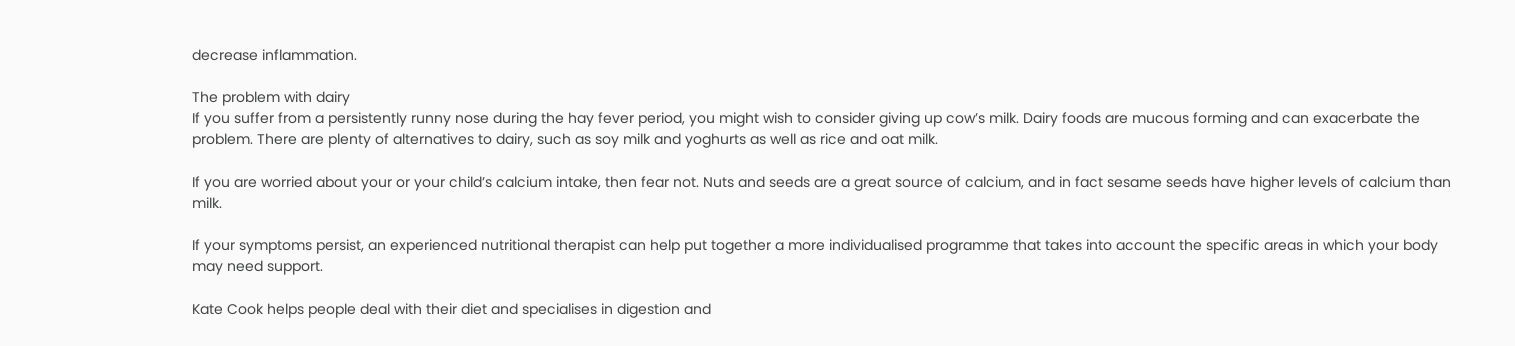decrease inflammation.

The problem with dairy
If you suffer from a persistently runny nose during the hay fever period, you might wish to consider giving up cow’s milk. Dairy foods are mucous forming and can exacerbate the problem. There are plenty of alternatives to dairy, such as soy milk and yoghurts as well as rice and oat milk.

If you are worried about your or your child’s calcium intake, then fear not. Nuts and seeds are a great source of calcium, and in fact sesame seeds have higher levels of calcium than milk.

If your symptoms persist, an experienced nutritional therapist can help put together a more individualised programme that takes into account the specific areas in which your body may need support.

Kate Cook helps people deal with their diet and specialises in digestion and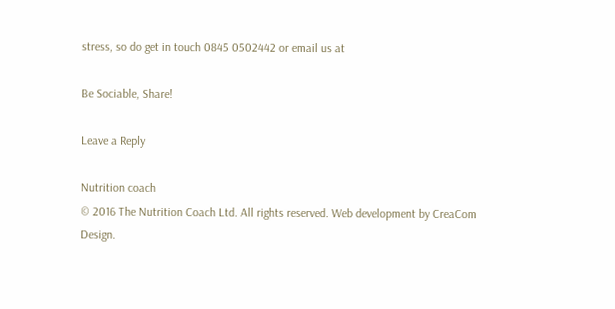stress, so do get in touch 0845 0502442 or email us at

Be Sociable, Share!

Leave a Reply

Nutrition coach
© 2016 The Nutrition Coach Ltd. All rights reserved. Web development by CreaCom Design.